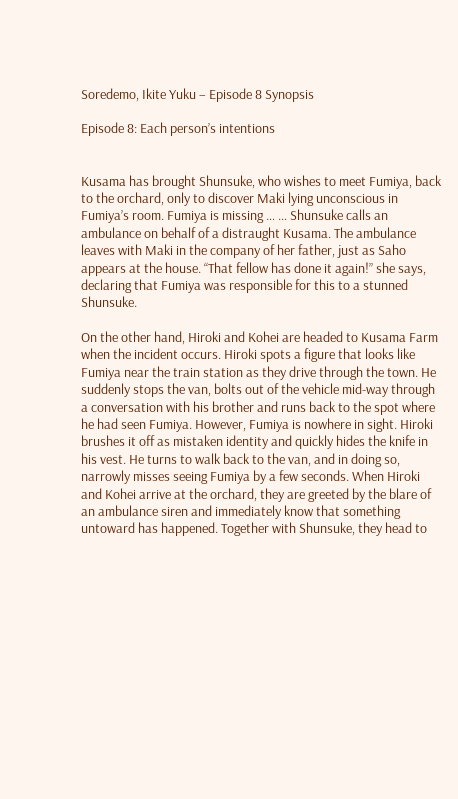Soredemo, Ikite Yuku – Episode 8 Synopsis

Episode 8: Each person’s intentions


Kusama has brought Shunsuke, who wishes to meet Fumiya, back to the orchard, only to discover Maki lying unconscious in Fumiya’s room. Fumiya is missing … … Shunsuke calls an ambulance on behalf of a distraught Kusama. The ambulance leaves with Maki in the company of her father, just as Saho appears at the house. “That fellow has done it again!” she says, declaring that Fumiya was responsible for this to a stunned Shunsuke.

On the other hand, Hiroki and Kohei are headed to Kusama Farm when the incident occurs. Hiroki spots a figure that looks like Fumiya near the train station as they drive through the town. He suddenly stops the van, bolts out of the vehicle mid-way through a conversation with his brother and runs back to the spot where he had seen Fumiya. However, Fumiya is nowhere in sight. Hiroki brushes it off as mistaken identity and quickly hides the knife in his vest. He turns to walk back to the van, and in doing so, narrowly misses seeing Fumiya by a few seconds. When Hiroki and Kohei arrive at the orchard, they are greeted by the blare of an ambulance siren and immediately know that something untoward has happened. Together with Shunsuke, they head to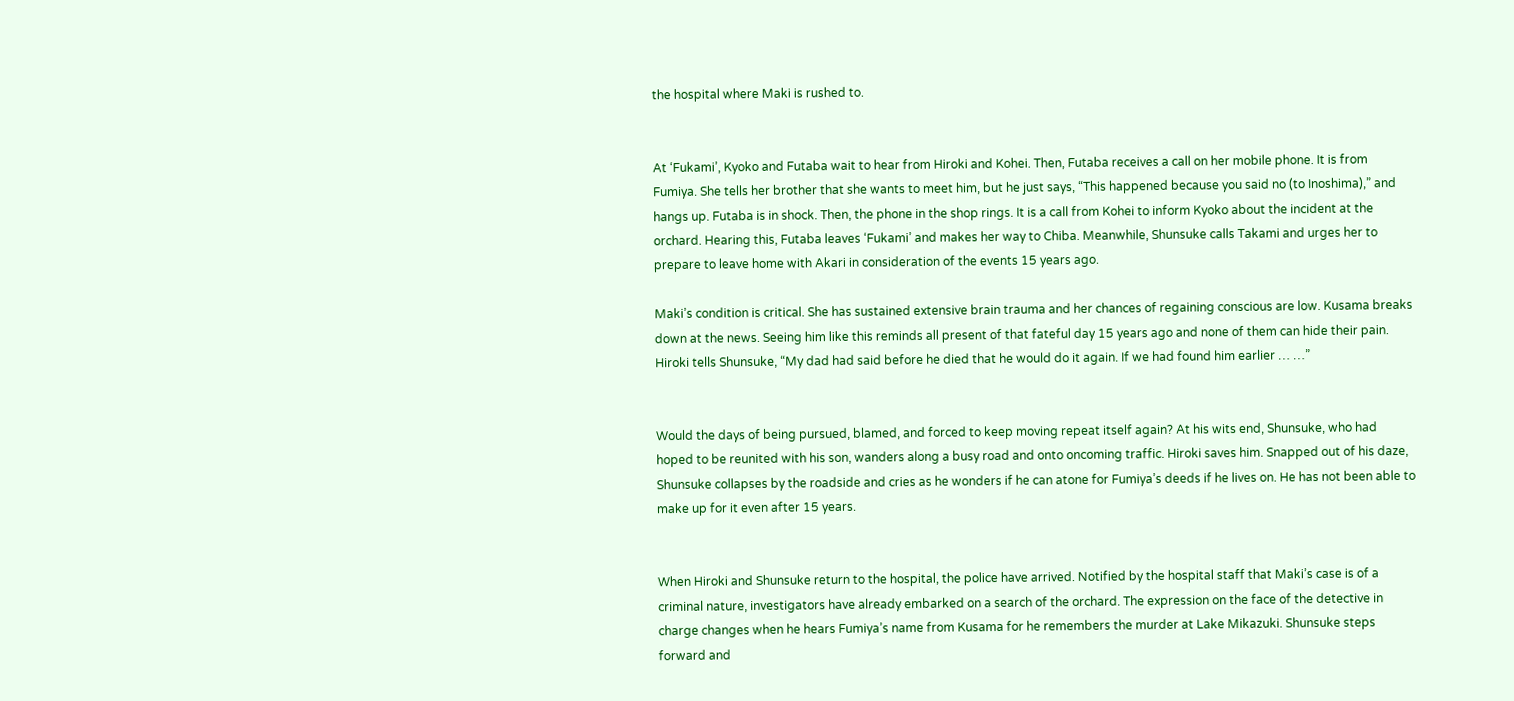the hospital where Maki is rushed to.


At ‘Fukami’, Kyoko and Futaba wait to hear from Hiroki and Kohei. Then, Futaba receives a call on her mobile phone. It is from Fumiya. She tells her brother that she wants to meet him, but he just says, “This happened because you said no (to Inoshima),” and hangs up. Futaba is in shock. Then, the phone in the shop rings. It is a call from Kohei to inform Kyoko about the incident at the orchard. Hearing this, Futaba leaves ‘Fukami’ and makes her way to Chiba. Meanwhile, Shunsuke calls Takami and urges her to prepare to leave home with Akari in consideration of the events 15 years ago.

Maki’s condition is critical. She has sustained extensive brain trauma and her chances of regaining conscious are low. Kusama breaks down at the news. Seeing him like this reminds all present of that fateful day 15 years ago and none of them can hide their pain. Hiroki tells Shunsuke, “My dad had said before he died that he would do it again. If we had found him earlier … …”


Would the days of being pursued, blamed, and forced to keep moving repeat itself again? At his wits end, Shunsuke, who had hoped to be reunited with his son, wanders along a busy road and onto oncoming traffic. Hiroki saves him. Snapped out of his daze, Shunsuke collapses by the roadside and cries as he wonders if he can atone for Fumiya’s deeds if he lives on. He has not been able to make up for it even after 15 years.


When Hiroki and Shunsuke return to the hospital, the police have arrived. Notified by the hospital staff that Maki’s case is of a criminal nature, investigators have already embarked on a search of the orchard. The expression on the face of the detective in charge changes when he hears Fumiya’s name from Kusama for he remembers the murder at Lake Mikazuki. Shunsuke steps forward and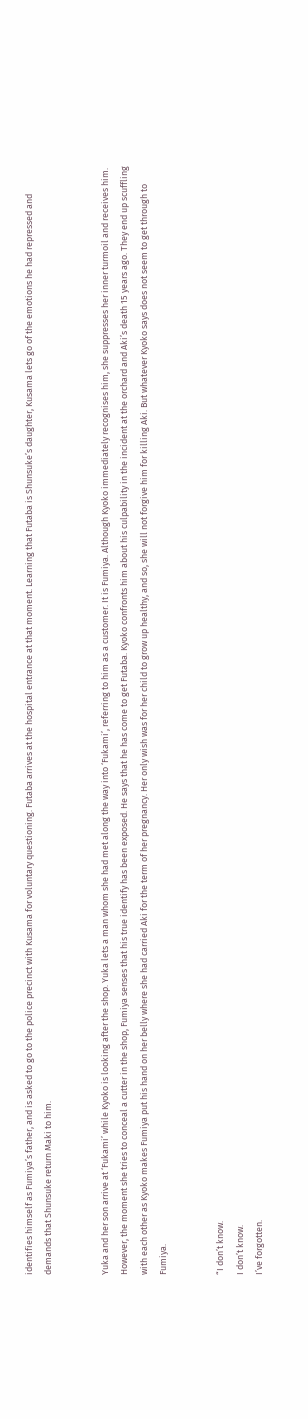identifies himself as Fumiya’s father, and is asked to go to the police precinct with Kusama for voluntary questioning. Futaba arrives at the hospital entrance at that moment. Learning that Futaba is Shunsuke’s daughter, Kusama lets go of the emotions he had repressed and demands that Shunsuke return Maki to him.


Yuka and her son arrive at ‘Fukami’ while Kyoko is looking after the shop. Yuka lets a man whom she had met along the way into ‘Fukami’, referring to him as a customer. It is Fumiya. Although Kyoko immediately recognises him, she suppresses her inner turmoil and receives him. However, the moment she tries to conceal a cutter in the shop, Fumiya senses that his true identify has been exposed. He says that he has come to get Futaba. Kyoko confronts him about his culpability in the incident at the orchard and Aki’s death 15 years ago. They end up scuffling with each other as Kyoko makes Fumiya put his hand on her belly where she had carried Aki for the term of her pregnancy. Her only wish was for her child to grow up healthy, and so, she will not forgive him for killing Aki. But whatever Kyoko says does not seem to get through to Fumiya.


“I don’t know.
I don’t know.
I’ve forgotten.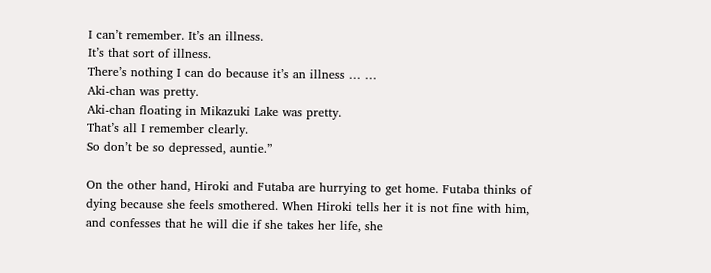I can’t remember. It’s an illness.
It’s that sort of illness.
There’s nothing I can do because it’s an illness … …
Aki-chan was pretty.
Aki-chan floating in Mikazuki Lake was pretty.
That’s all I remember clearly.
So don’t be so depressed, auntie.”

On the other hand, Hiroki and Futaba are hurrying to get home. Futaba thinks of dying because she feels smothered. When Hiroki tells her it is not fine with him, and confesses that he will die if she takes her life, she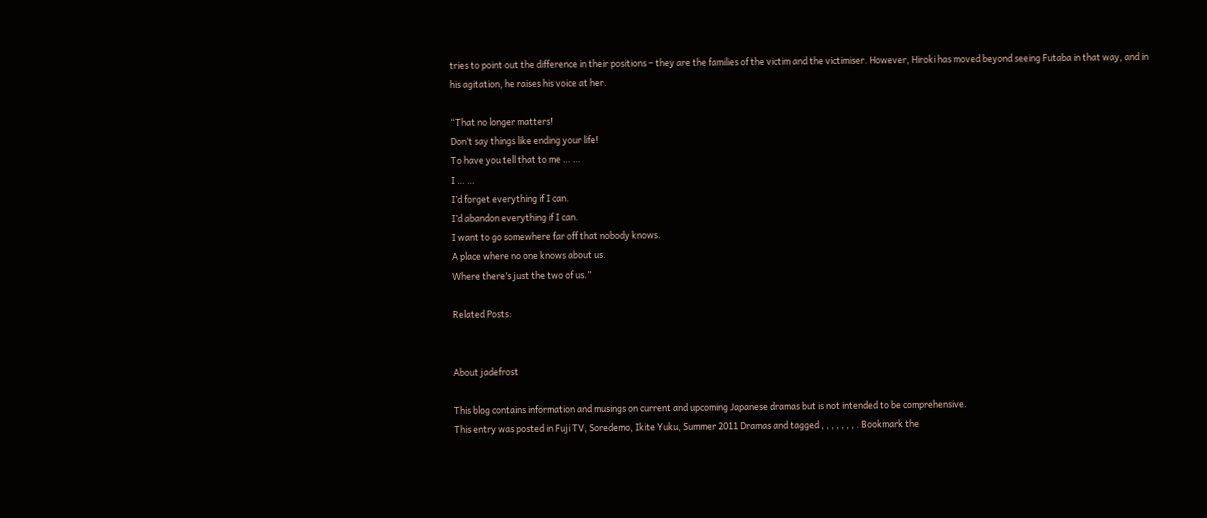tries to point out the difference in their positions – they are the families of the victim and the victimiser. However, Hiroki has moved beyond seeing Futaba in that way, and in his agitation, he raises his voice at her.

“That no longer matters!
Don’t say things like ending your life!
To have you tell that to me … …
I … …
I’d forget everything if I can.
I’d abandon everything if I can.
I want to go somewhere far off that nobody knows.
A place where no one knows about us.
Where there’s just the two of us.”

Related Posts:


About jadefrost

This blog contains information and musings on current and upcoming Japanese dramas but is not intended to be comprehensive.
This entry was posted in Fuji TV, Soredemo, Ikite Yuku, Summer 2011 Dramas and tagged , , , , , , , . Bookmark the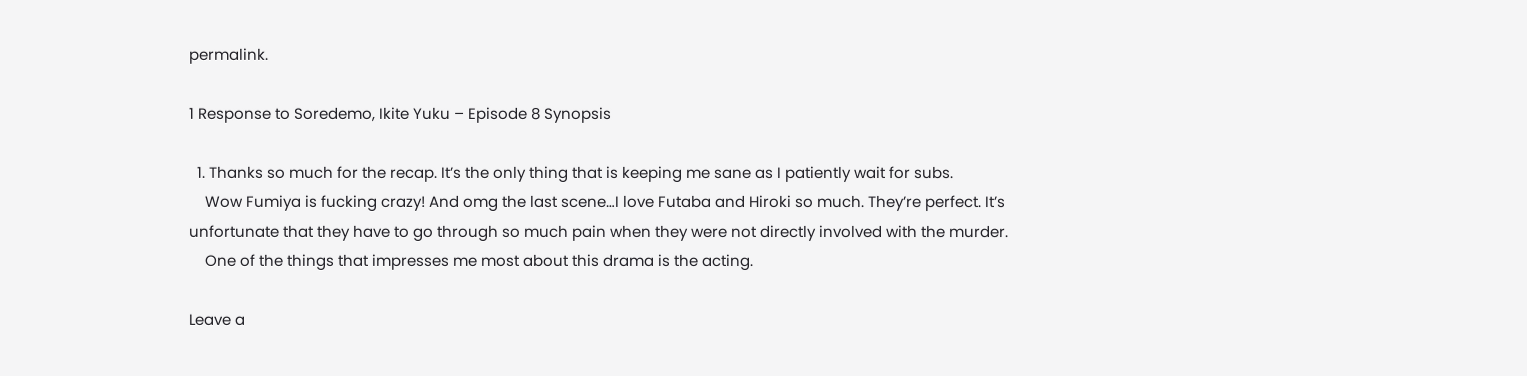permalink.

1 Response to Soredemo, Ikite Yuku – Episode 8 Synopsis

  1. Thanks so much for the recap. It’s the only thing that is keeping me sane as I patiently wait for subs.
    Wow Fumiya is fucking crazy! And omg the last scene…I love Futaba and Hiroki so much. They’re perfect. It’s unfortunate that they have to go through so much pain when they were not directly involved with the murder.
    One of the things that impresses me most about this drama is the acting.

Leave a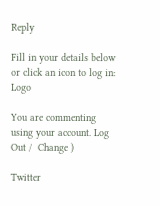Reply

Fill in your details below or click an icon to log in: Logo

You are commenting using your account. Log Out /  Change )

Twitter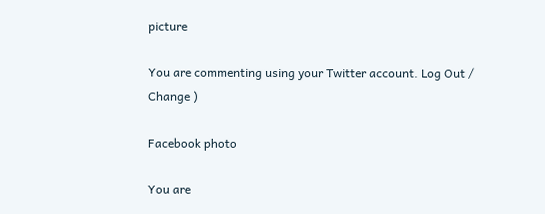picture

You are commenting using your Twitter account. Log Out /  Change )

Facebook photo

You are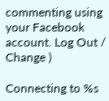commenting using your Facebook account. Log Out /  Change )

Connecting to %s